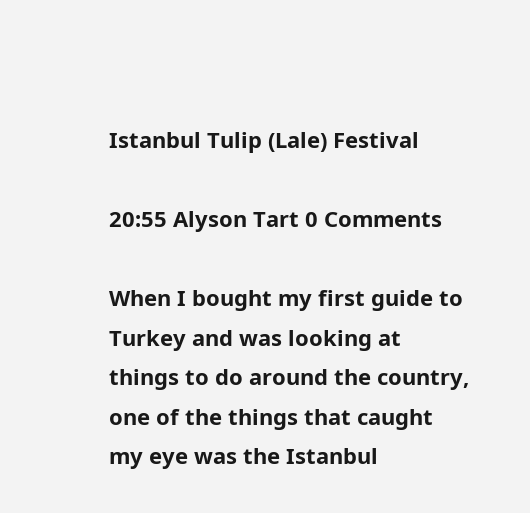Istanbul Tulip (Lale) Festival

20:55 Alyson Tart 0 Comments

When I bought my first guide to Turkey and was looking at things to do around the country, one of the things that caught my eye was the Istanbul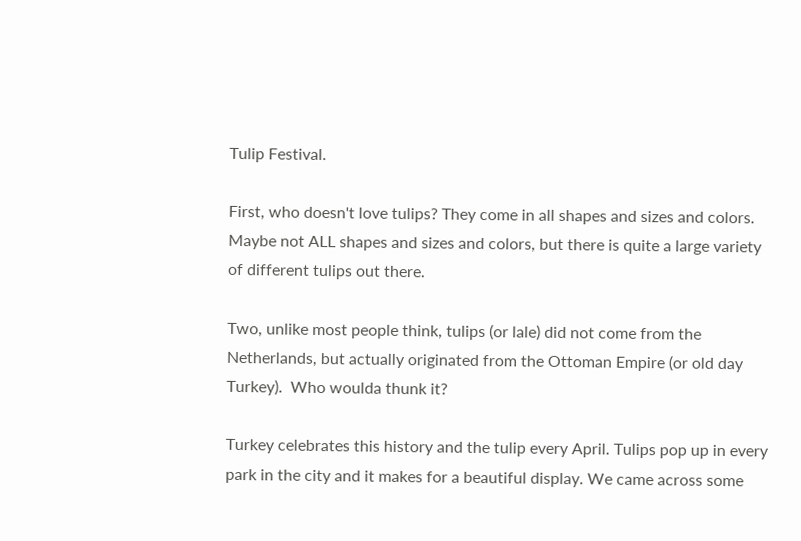Tulip Festival.

First, who doesn't love tulips? They come in all shapes and sizes and colors. Maybe not ALL shapes and sizes and colors, but there is quite a large variety of different tulips out there.

Two, unlike most people think, tulips (or lale) did not come from the Netherlands, but actually originated from the Ottoman Empire (or old day Turkey).  Who woulda thunk it?

Turkey celebrates this history and the tulip every April. Tulips pop up in every park in the city and it makes for a beautiful display. We came across some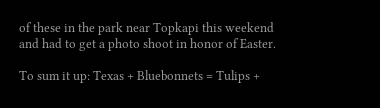of these in the park near Topkapi this weekend and had to get a photo shoot in honor of Easter.

To sum it up: Texas + Bluebonnets = Tulips +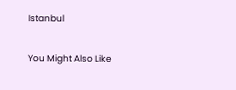Istanbul

You Might Also Like